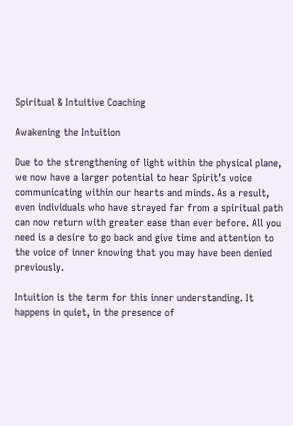Spiritual & Intuitive Coaching

Awakening the Intuition

Due to the strengthening of light within the physical plane, we now have a larger potential to hear Spirit’s voice communicating within our hearts and minds. As a result, even individuals who have strayed far from a spiritual path can now return with greater ease than ever before. All you need is a desire to go back and give time and attention to the voice of inner knowing that you may have been denied previously.

Intuition is the term for this inner understanding. It happens in quiet, in the presence of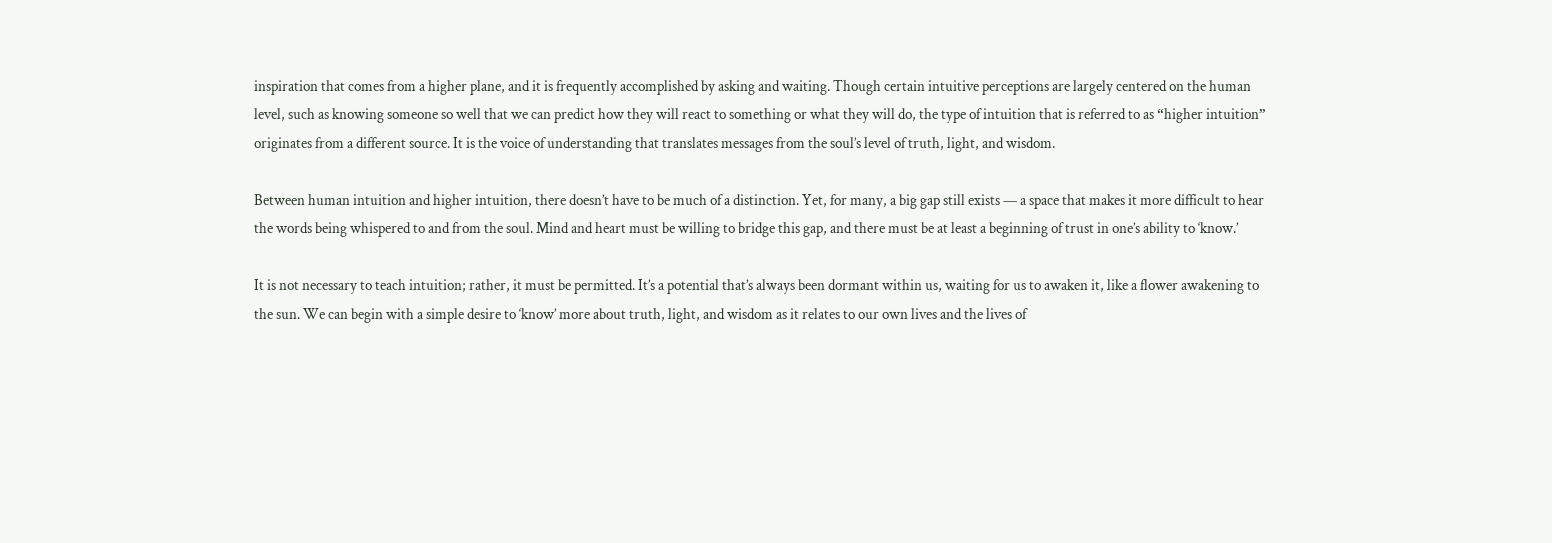inspiration that comes from a higher plane, and it is frequently accomplished by asking and waiting. Though certain intuitive perceptions are largely centered on the human level, such as knowing someone so well that we can predict how they will react to something or what they will do, the type of intuition that is referred to as “higher intuition” originates from a different source. It is the voice of understanding that translates messages from the soul’s level of truth, light, and wisdom.

Between human intuition and higher intuition, there doesn’t have to be much of a distinction. Yet, for many, a big gap still exists — a space that makes it more difficult to hear the words being whispered to and from the soul. Mind and heart must be willing to bridge this gap, and there must be at least a beginning of trust in one’s ability to ‘know.’

It is not necessary to teach intuition; rather, it must be permitted. It’s a potential that’s always been dormant within us, waiting for us to awaken it, like a flower awakening to the sun. We can begin with a simple desire to ‘know’ more about truth, light, and wisdom as it relates to our own lives and the lives of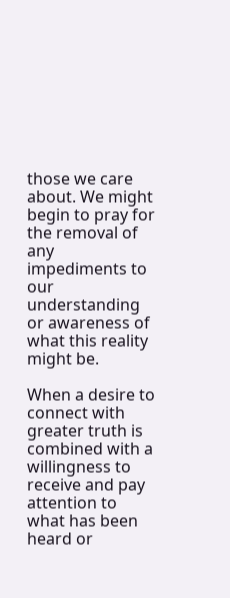those we care about. We might begin to pray for the removal of any impediments to our understanding or awareness of what this reality might be.

When a desire to connect with greater truth is combined with a willingness to receive and pay attention to what has been heard or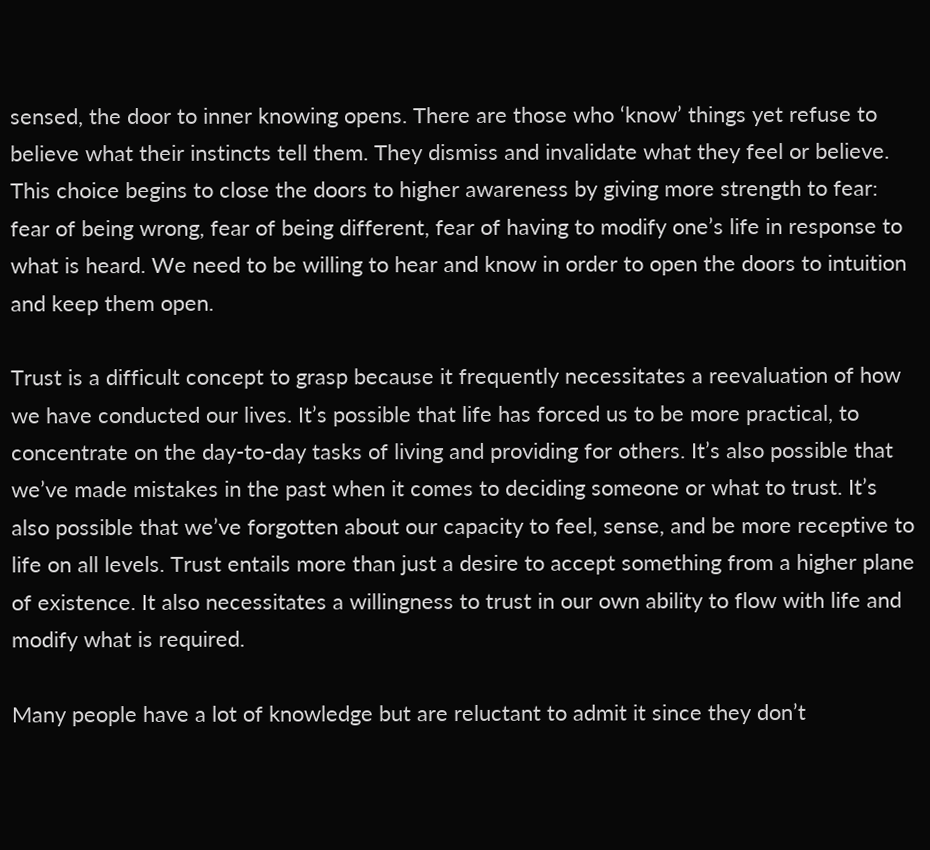sensed, the door to inner knowing opens. There are those who ‘know’ things yet refuse to believe what their instincts tell them. They dismiss and invalidate what they feel or believe. This choice begins to close the doors to higher awareness by giving more strength to fear: fear of being wrong, fear of being different, fear of having to modify one’s life in response to what is heard. We need to be willing to hear and know in order to open the doors to intuition and keep them open.

Trust is a difficult concept to grasp because it frequently necessitates a reevaluation of how we have conducted our lives. It’s possible that life has forced us to be more practical, to concentrate on the day-to-day tasks of living and providing for others. It’s also possible that we’ve made mistakes in the past when it comes to deciding someone or what to trust. It’s also possible that we’ve forgotten about our capacity to feel, sense, and be more receptive to life on all levels. Trust entails more than just a desire to accept something from a higher plane of existence. It also necessitates a willingness to trust in our own ability to flow with life and modify what is required.

Many people have a lot of knowledge but are reluctant to admit it since they don’t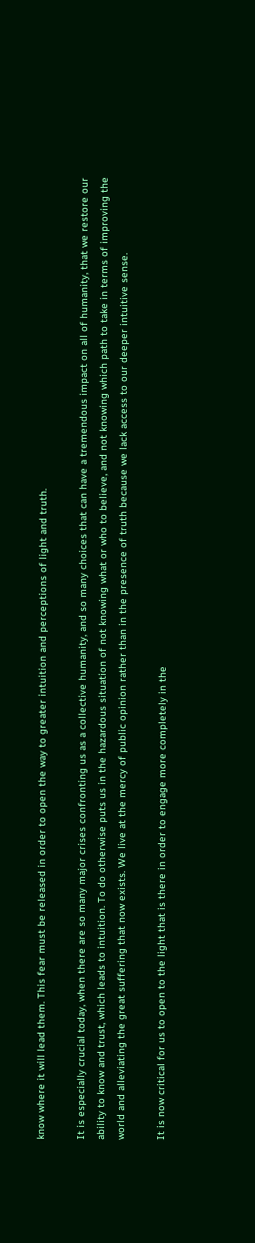know where it will lead them. This fear must be released in order to open the way to greater intuition and perceptions of light and truth.

It is especially crucial today, when there are so many major crises confronting us as a collective humanity, and so many choices that can have a tremendous impact on all of humanity, that we restore our ability to know and trust, which leads to intuition. To do otherwise puts us in the hazardous situation of not knowing what or who to believe, and not knowing which path to take in terms of improving the world and alleviating the great suffering that now exists. We live at the mercy of public opinion rather than in the presence of truth because we lack access to our deeper intuitive sense.

It is now critical for us to open to the light that is there in order to engage more completely in the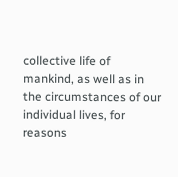collective life of mankind, as well as in the circumstances of our individual lives, for reasons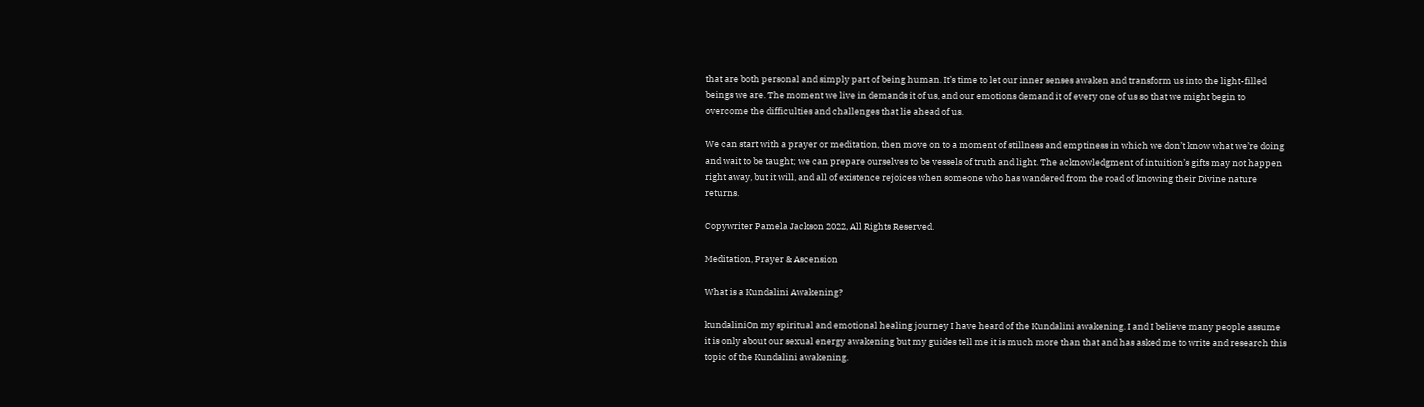that are both personal and simply part of being human. It’s time to let our inner senses awaken and transform us into the light-filled beings we are. The moment we live in demands it of us, and our emotions demand it of every one of us so that we might begin to overcome the difficulties and challenges that lie ahead of us.

We can start with a prayer or meditation, then move on to a moment of stillness and emptiness in which we don’t know what we’re doing and wait to be taught; we can prepare ourselves to be vessels of truth and light. The acknowledgment of intuition’s gifts may not happen right away, but it will, and all of existence rejoices when someone who has wandered from the road of knowing their Divine nature returns.

Copywriter Pamela Jackson 2022, All Rights Reserved.

Meditation, Prayer & Ascension

What is a Kundalini Awakening?

kundaliniOn my spiritual and emotional healing journey I have heard of the Kundalini awakening. I and I believe many people assume it is only about our sexual energy awakening but my guides tell me it is much more than that and has asked me to write and research this topic of the Kundalini awakening.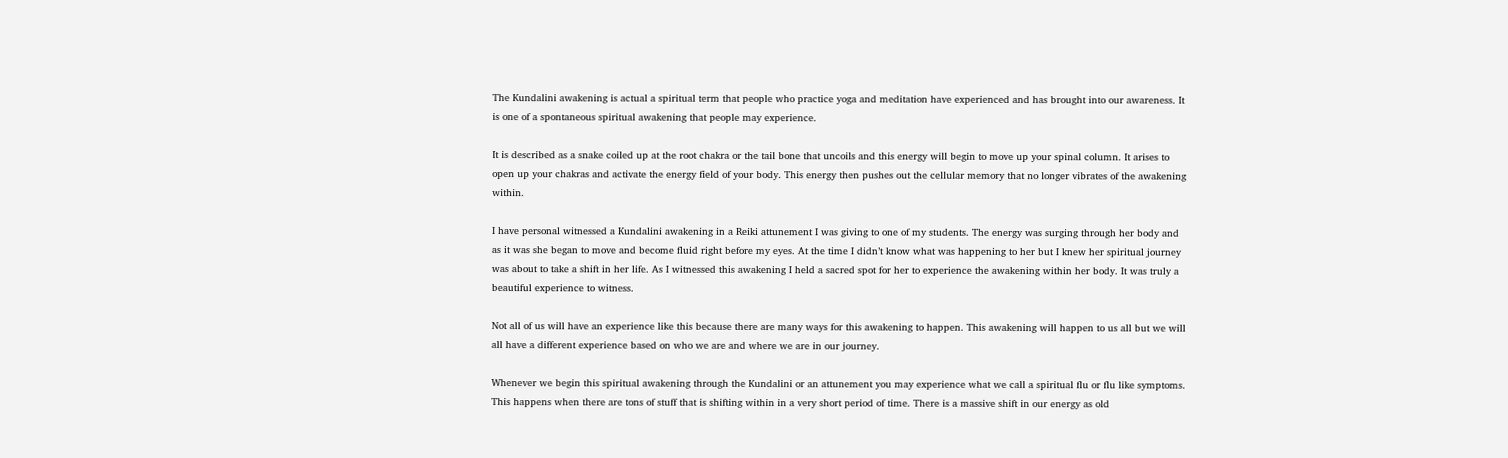The Kundalini awakening is actual a spiritual term that people who practice yoga and meditation have experienced and has brought into our awareness. It is one of a spontaneous spiritual awakening that people may experience.

It is described as a snake coiled up at the root chakra or the tail bone that uncoils and this energy will begin to move up your spinal column. It arises to open up your chakras and activate the energy field of your body. This energy then pushes out the cellular memory that no longer vibrates of the awakening within.

I have personal witnessed a Kundalini awakening in a Reiki attunement I was giving to one of my students. The energy was surging through her body and as it was she began to move and become fluid right before my eyes. At the time I didn’t know what was happening to her but I knew her spiritual journey was about to take a shift in her life. As I witnessed this awakening I held a sacred spot for her to experience the awakening within her body. It was truly a beautiful experience to witness.

Not all of us will have an experience like this because there are many ways for this awakening to happen. This awakening will happen to us all but we will all have a different experience based on who we are and where we are in our journey.

Whenever we begin this spiritual awakening through the Kundalini or an attunement you may experience what we call a spiritual flu or flu like symptoms. This happens when there are tons of stuff that is shifting within in a very short period of time. There is a massive shift in our energy as old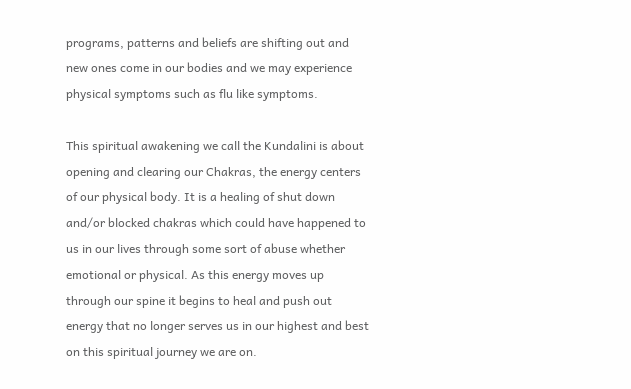programs, patterns and beliefs are shifting out and new ones come in our bodies and we may experience physical symptoms such as flu like symptoms.

This spiritual awakening we call the Kundalini is about opening and clearing our Chakras, the energy centers of our physical body. It is a healing of shut down and/or blocked chakras which could have happened to us in our lives through some sort of abuse whether emotional or physical. As this energy moves up through our spine it begins to heal and push out energy that no longer serves us in our highest and best on this spiritual journey we are on.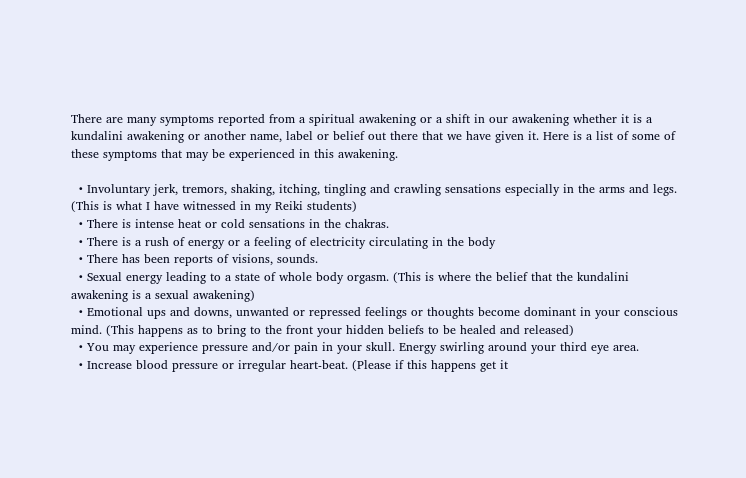There are many symptoms reported from a spiritual awakening or a shift in our awakening whether it is a kundalini awakening or another name, label or belief out there that we have given it. Here is a list of some of these symptoms that may be experienced in this awakening.

  • Involuntary jerk, tremors, shaking, itching, tingling and crawling sensations especially in the arms and legs. (This is what I have witnessed in my Reiki students)
  • There is intense heat or cold sensations in the chakras.
  • There is a rush of energy or a feeling of electricity circulating in the body
  • There has been reports of visions, sounds.
  • Sexual energy leading to a state of whole body orgasm. (This is where the belief that the kundalini awakening is a sexual awakening)
  • Emotional ups and downs, unwanted or repressed feelings or thoughts become dominant in your conscious mind. (This happens as to bring to the front your hidden beliefs to be healed and released)
  • You may experience pressure and/or pain in your skull. Energy swirling around your third eye area.
  • Increase blood pressure or irregular heart-beat. (Please if this happens get it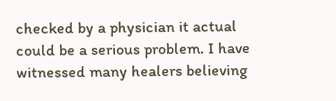checked by a physician it actual could be a serious problem. I have witnessed many healers believing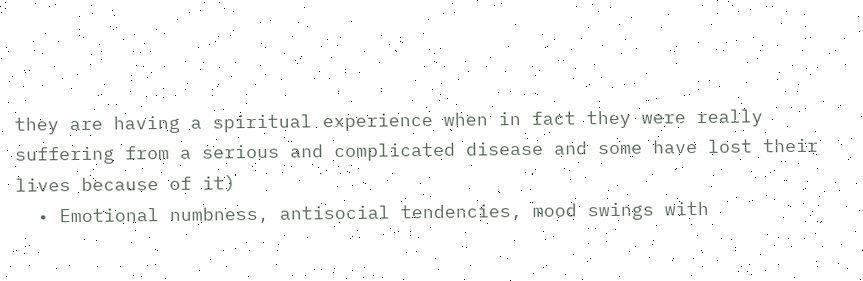they are having a spiritual experience when in fact they were really suffering from a serious and complicated disease and some have lost their lives because of it)
  • Emotional numbness, antisocial tendencies, mood swings with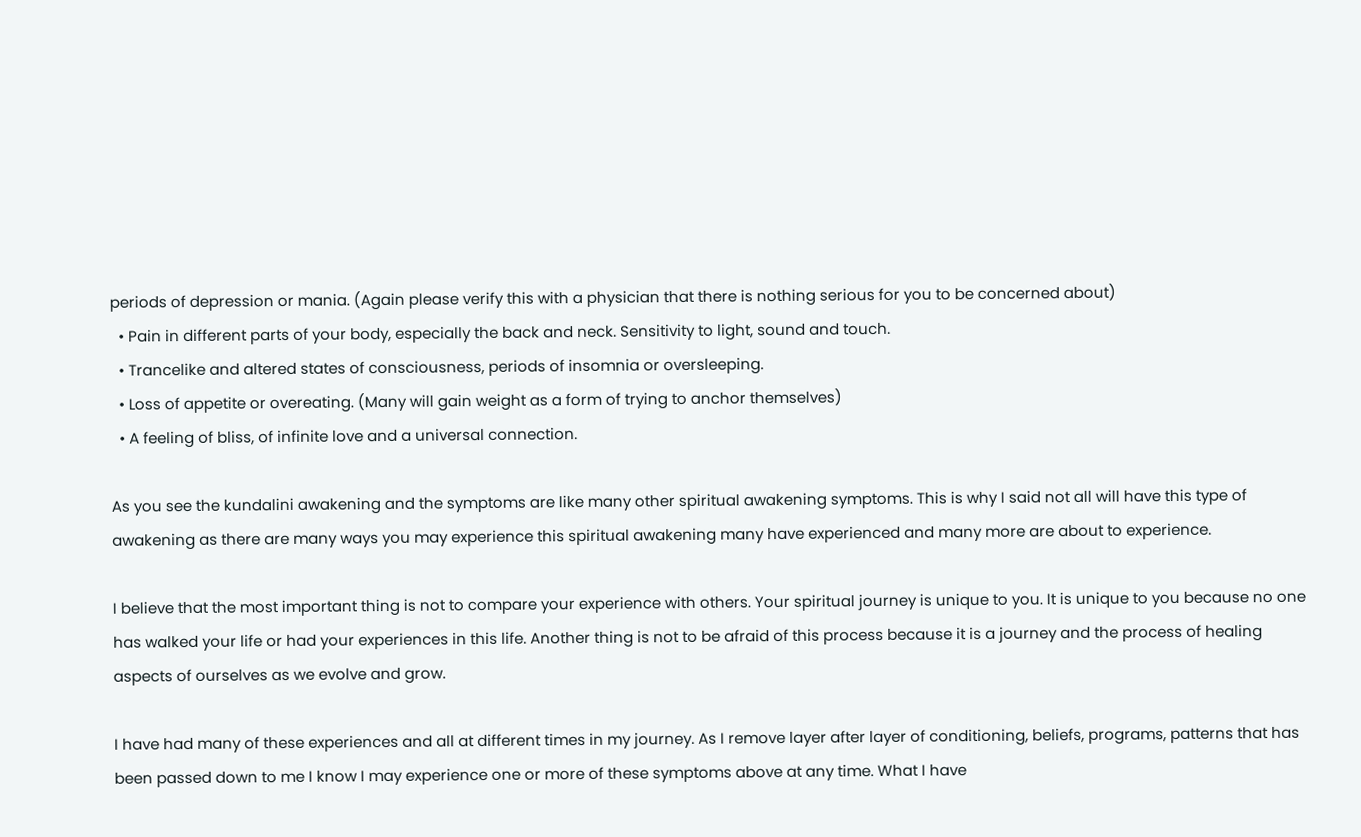periods of depression or mania. (Again please verify this with a physician that there is nothing serious for you to be concerned about)
  • Pain in different parts of your body, especially the back and neck. Sensitivity to light, sound and touch.
  • Trancelike and altered states of consciousness, periods of insomnia or oversleeping.
  • Loss of appetite or overeating. (Many will gain weight as a form of trying to anchor themselves)
  • A feeling of bliss, of infinite love and a universal connection.

As you see the kundalini awakening and the symptoms are like many other spiritual awakening symptoms. This is why I said not all will have this type of awakening as there are many ways you may experience this spiritual awakening many have experienced and many more are about to experience.

I believe that the most important thing is not to compare your experience with others. Your spiritual journey is unique to you. It is unique to you because no one has walked your life or had your experiences in this life. Another thing is not to be afraid of this process because it is a journey and the process of healing aspects of ourselves as we evolve and grow.

I have had many of these experiences and all at different times in my journey. As I remove layer after layer of conditioning, beliefs, programs, patterns that has been passed down to me I know I may experience one or more of these symptoms above at any time. What I have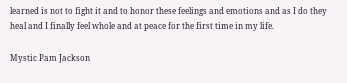learned is not to fight it and to honor these feelings and emotions and as I do they heal and I finally feel whole and at peace for the first time in my life.

Mystic Pam Jackson